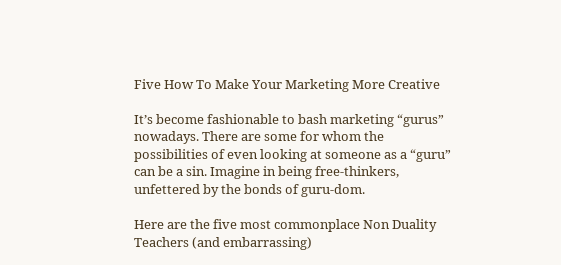Five How To Make Your Marketing More Creative

It’s become fashionable to bash marketing “gurus” nowadays. There are some for whom the possibilities of even looking at someone as a “guru” can be a sin. Imagine in being free-thinkers, unfettered by the bonds of guru-dom.

Here are the five most commonplace Non Duality Teachers (and embarrassing)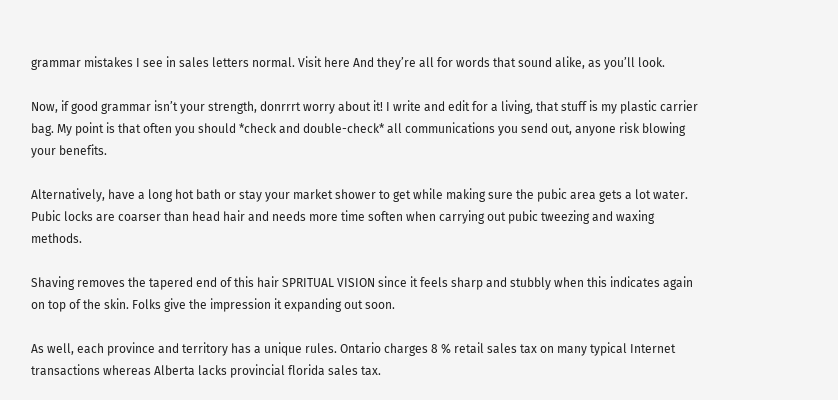grammar mistakes I see in sales letters normal. Visit here And they’re all for words that sound alike, as you’ll look.

Now, if good grammar isn’t your strength, donrrrt worry about it! I write and edit for a living, that stuff is my plastic carrier bag. My point is that often you should *check and double-check* all communications you send out, anyone risk blowing your benefits.

Alternatively, have a long hot bath or stay your market shower to get while making sure the pubic area gets a lot water. Pubic locks are coarser than head hair and needs more time soften when carrying out pubic tweezing and waxing methods.

Shaving removes the tapered end of this hair SPRITUAL VISION since it feels sharp and stubbly when this indicates again on top of the skin. Folks give the impression it expanding out soon.

As well, each province and territory has a unique rules. Ontario charges 8 % retail sales tax on many typical Internet transactions whereas Alberta lacks provincial florida sales tax.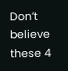Don’t believe these 4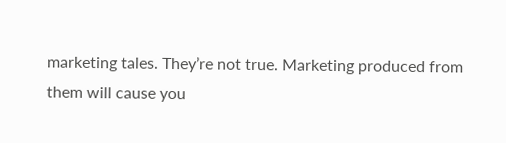marketing tales. They’re not true. Marketing produced from them will cause you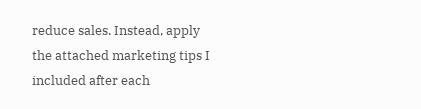reduce sales. Instead, apply the attached marketing tips I included after each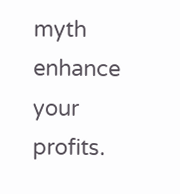myth enhance your profits.